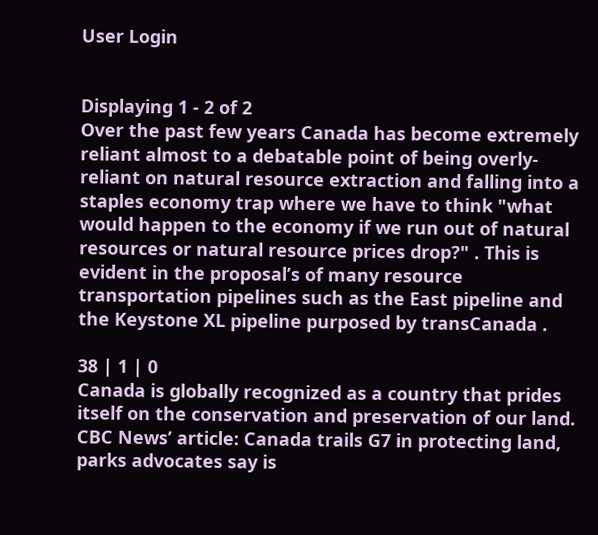User Login


Displaying 1 - 2 of 2
Over the past few years Canada has become extremely reliant almost to a debatable point of being overly-reliant on natural resource extraction and falling into a staples economy trap where we have to think "what would happen to the economy if we run out of natural resources or natural resource prices drop?" . This is evident in the proposal’s of many resource transportation pipelines such as the East pipeline and the Keystone XL pipeline purposed by transCanada .

38 | 1 | 0
Canada is globally recognized as a country that prides itself on the conservation and preservation of our land. CBC News’ article: Canada trails G7 in protecting land, parks advocates say is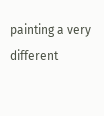painting a very different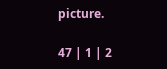picture.

47 | 1 | 2